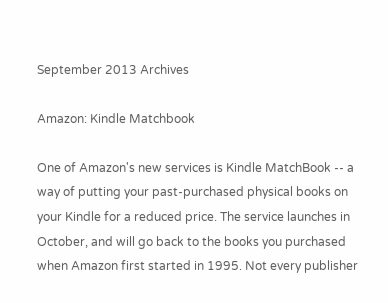September 2013 Archives

Amazon: Kindle Matchbook

One of Amazon's new services is Kindle MatchBook -- a way of putting your past-purchased physical books on your Kindle for a reduced price. The service launches in October, and will go back to the books you purchased when Amazon first started in 1995. Not every publisher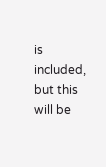is included, but this will be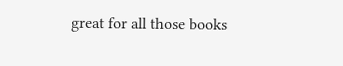great for all those books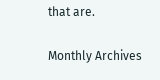that are.

Monthly Archives